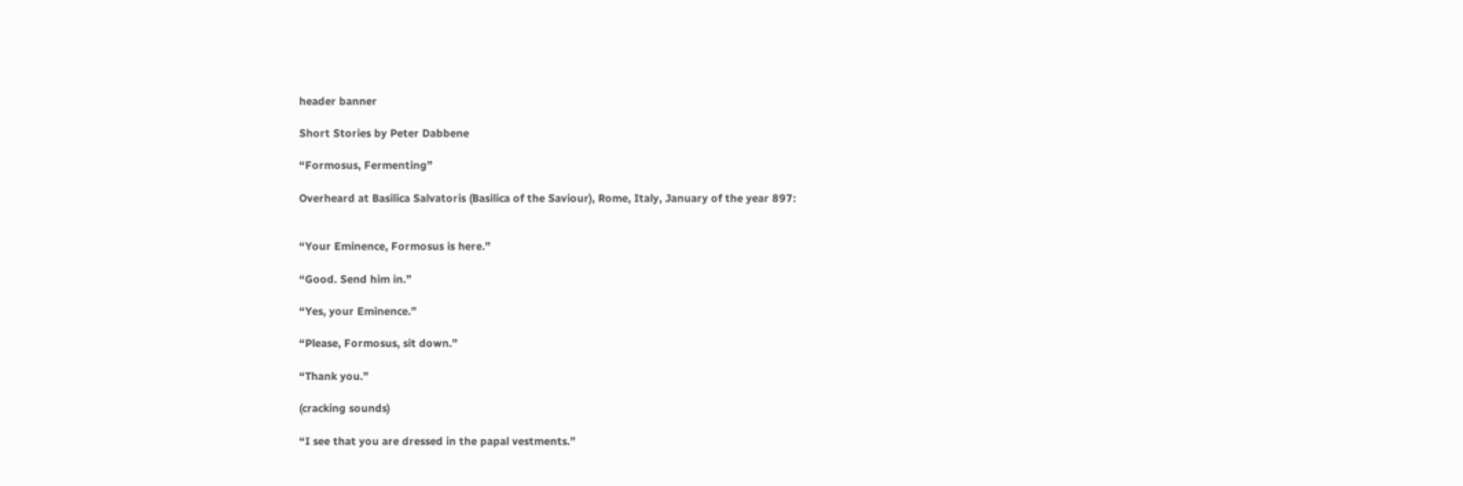header banner

Short Stories by Peter Dabbene

“Formosus, Fermenting”

Overheard at Basilica Salvatoris (Basilica of the Saviour), Rome, Italy, January of the year 897:


“Your Eminence, Formosus is here.”

“Good. Send him in.”

“Yes, your Eminence.”

“Please, Formosus, sit down.”

“Thank you.”

(cracking sounds)

“I see that you are dressed in the papal vestments.”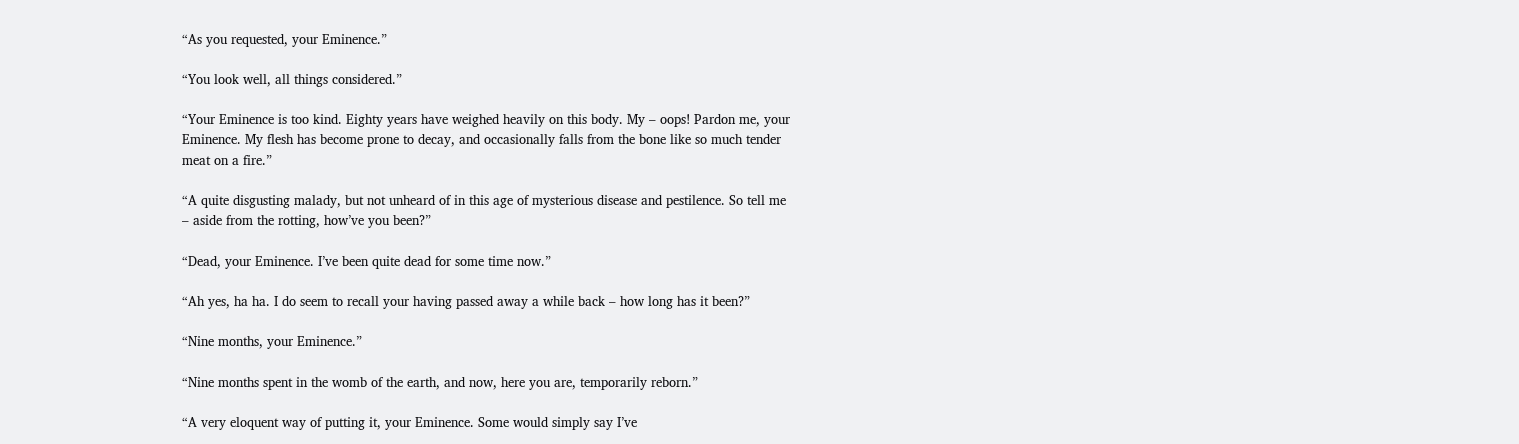“As you requested, your Eminence.”

“You look well, all things considered.”

“Your Eminence is too kind. Eighty years have weighed heavily on this body. My – oops! Pardon me, your Eminence. My flesh has become prone to decay, and occasionally falls from the bone like so much tender meat on a fire.”

“A quite disgusting malady, but not unheard of in this age of mysterious disease and pestilence. So tell me – aside from the rotting, how’ve you been?”

“Dead, your Eminence. I’ve been quite dead for some time now.”

“Ah yes, ha ha. I do seem to recall your having passed away a while back – how long has it been?”

“Nine months, your Eminence.”

“Nine months spent in the womb of the earth, and now, here you are, temporarily reborn.”

“A very eloquent way of putting it, your Eminence. Some would simply say I’ve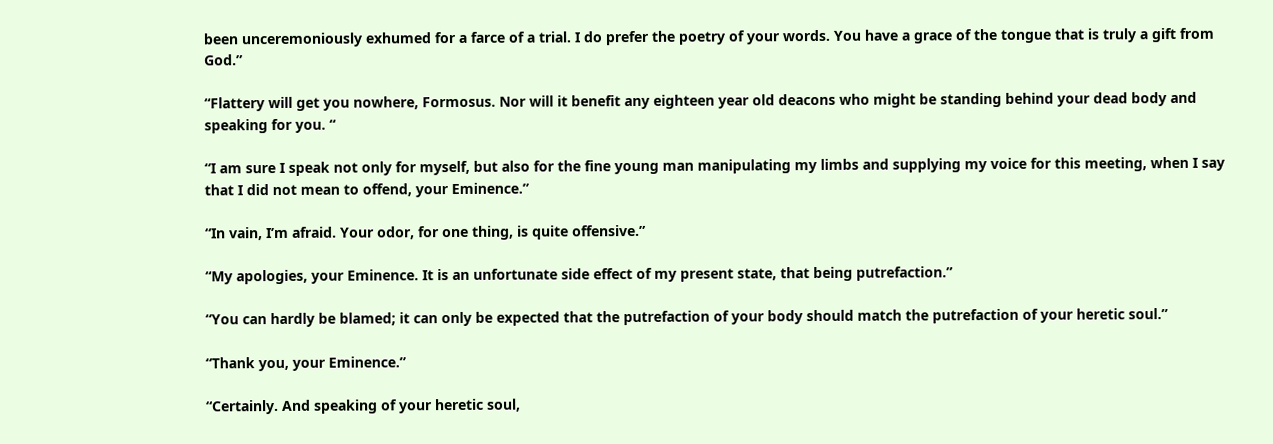been unceremoniously exhumed for a farce of a trial. I do prefer the poetry of your words. You have a grace of the tongue that is truly a gift from God.”

“Flattery will get you nowhere, Formosus. Nor will it benefit any eighteen year old deacons who might be standing behind your dead body and speaking for you. “

“I am sure I speak not only for myself, but also for the fine young man manipulating my limbs and supplying my voice for this meeting, when I say that I did not mean to offend, your Eminence.”

“In vain, I’m afraid. Your odor, for one thing, is quite offensive.”

“My apologies, your Eminence. It is an unfortunate side effect of my present state, that being putrefaction.”

“You can hardly be blamed; it can only be expected that the putrefaction of your body should match the putrefaction of your heretic soul.”

“Thank you, your Eminence.”

“Certainly. And speaking of your heretic soul,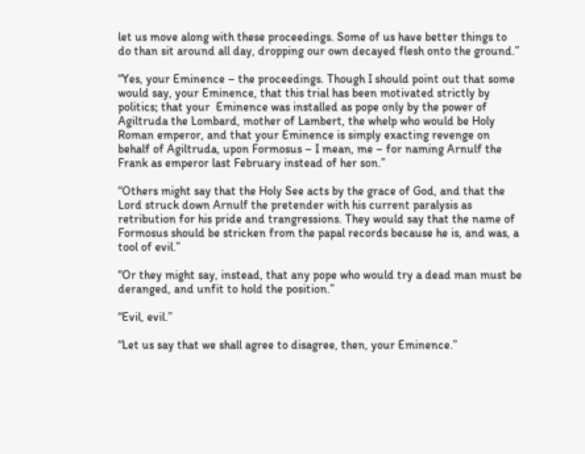let us move along with these proceedings. Some of us have better things to do than sit around all day, dropping our own decayed flesh onto the ground.”

“Yes, your Eminence – the proceedings. Though I should point out that some would say, your Eminence, that this trial has been motivated strictly by politics; that your  Eminence was installed as pope only by the power of Agiltruda the Lombard, mother of Lambert, the whelp who would be Holy Roman emperor, and that your Eminence is simply exacting revenge on behalf of Agiltruda, upon Formosus – I mean, me – for naming Arnulf the Frank as emperor last February instead of her son.”

“Others might say that the Holy See acts by the grace of God, and that the Lord struck down Arnulf the pretender with his current paralysis as retribution for his pride and trangressions. They would say that the name of Formosus should be stricken from the papal records because he is, and was, a tool of evil.”

“Or they might say, instead, that any pope who would try a dead man must be deranged, and unfit to hold the position.”

“Evil, evil.”

“Let us say that we shall agree to disagree, then, your Eminence.”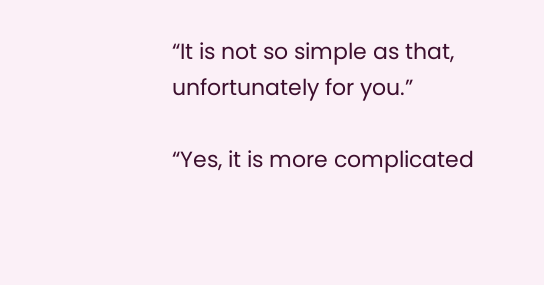“It is not so simple as that, unfortunately for you.”

“Yes, it is more complicated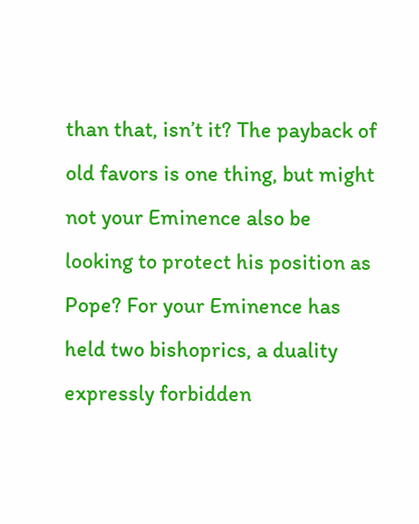than that, isn’t it? The payback of old favors is one thing, but might not your Eminence also be looking to protect his position as Pope? For your Eminence has held two bishoprics, a duality expressly forbidden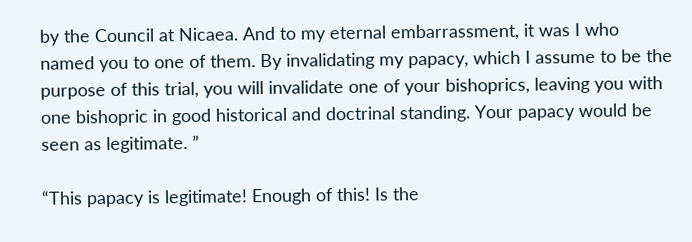by the Council at Nicaea. And to my eternal embarrassment, it was I who named you to one of them. By invalidating my papacy, which I assume to be the purpose of this trial, you will invalidate one of your bishoprics, leaving you with one bishopric in good historical and doctrinal standing. Your papacy would be seen as legitimate. ”

“This papacy is legitimate! Enough of this! Is the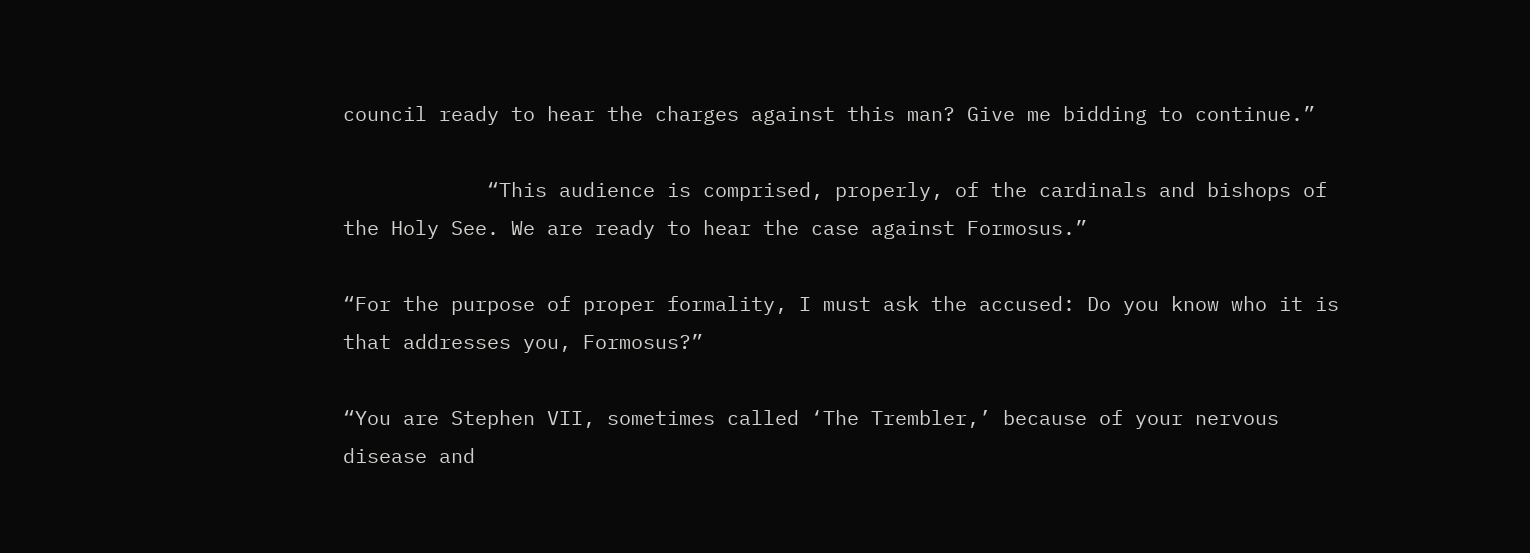council ready to hear the charges against this man? Give me bidding to continue.”

            “This audience is comprised, properly, of the cardinals and bishops of the Holy See. We are ready to hear the case against Formosus.”

“For the purpose of proper formality, I must ask the accused: Do you know who it is that addresses you, Formosus?”

“You are Stephen VII, sometimes called ‘The Trembler,’ because of your nervous disease and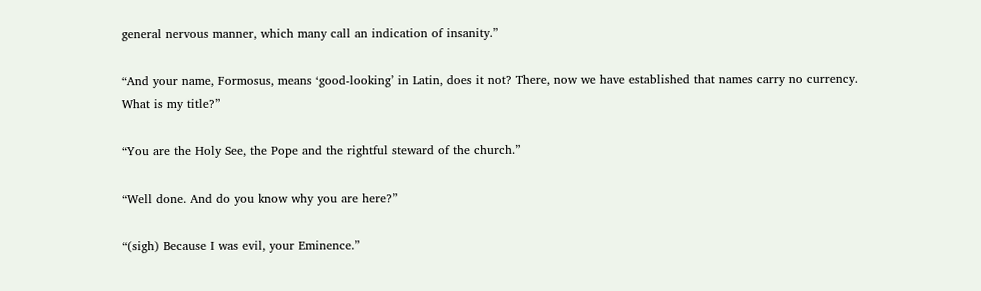general nervous manner, which many call an indication of insanity.”

“And your name, Formosus, means ‘good-looking’ in Latin, does it not? There, now we have established that names carry no currency. What is my title?”

“You are the Holy See, the Pope and the rightful steward of the church.”

“Well done. And do you know why you are here?”

“(sigh) Because I was evil, your Eminence.”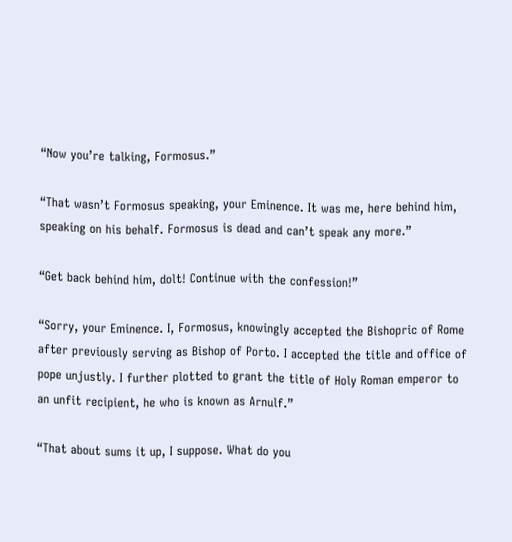“Now you’re talking, Formosus.”

“That wasn’t Formosus speaking, your Eminence. It was me, here behind him, speaking on his behalf. Formosus is dead and can’t speak any more.”

“Get back behind him, dolt! Continue with the confession!”

“Sorry, your Eminence. I, Formosus, knowingly accepted the Bishopric of Rome after previously serving as Bishop of Porto. I accepted the title and office of pope unjustly. I further plotted to grant the title of Holy Roman emperor to an unfit recipient, he who is known as Arnulf.”

“That about sums it up, I suppose. What do you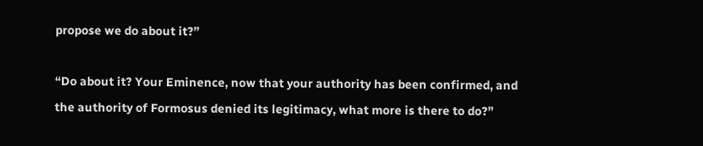propose we do about it?”

“Do about it? Your Eminence, now that your authority has been confirmed, and the authority of Formosus denied its legitimacy, what more is there to do?”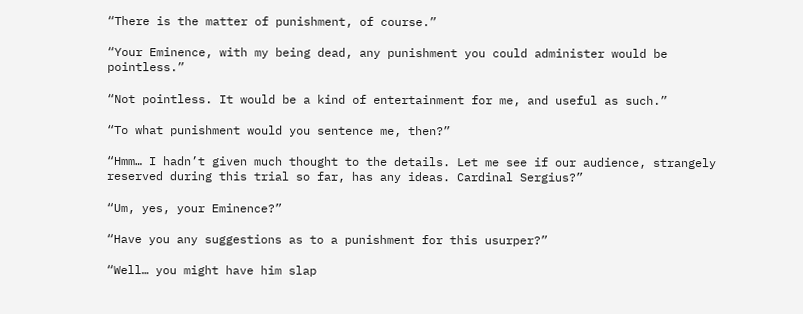“There is the matter of punishment, of course.”

“Your Eminence, with my being dead, any punishment you could administer would be pointless.”

“Not pointless. It would be a kind of entertainment for me, and useful as such.”

“To what punishment would you sentence me, then?”

“Hmm… I hadn’t given much thought to the details. Let me see if our audience, strangely reserved during this trial so far, has any ideas. Cardinal Sergius?”

“Um, yes, your Eminence?”

“Have you any suggestions as to a punishment for this usurper?”

“Well… you might have him slap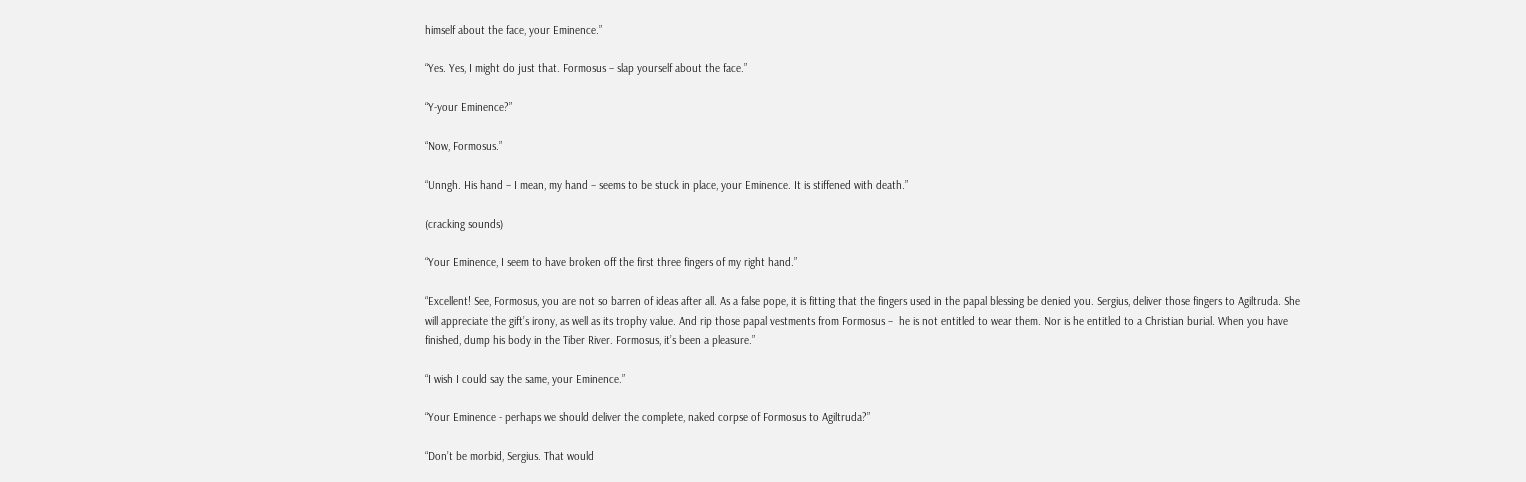himself about the face, your Eminence.”

“Yes. Yes, I might do just that. Formosus – slap yourself about the face.”

“Y-your Eminence?”

“Now, Formosus.”

“Unngh. His hand – I mean, my hand – seems to be stuck in place, your Eminence. It is stiffened with death.”

(cracking sounds)

“Your Eminence, I seem to have broken off the first three fingers of my right hand.”

“Excellent! See, Formosus, you are not so barren of ideas after all. As a false pope, it is fitting that the fingers used in the papal blessing be denied you. Sergius, deliver those fingers to Agiltruda. She will appreciate the gift’s irony, as well as its trophy value. And rip those papal vestments from Formosus –  he is not entitled to wear them. Nor is he entitled to a Christian burial. When you have finished, dump his body in the Tiber River. Formosus, it’s been a pleasure.”

“I wish I could say the same, your Eminence.”

“Your Eminence ‑ perhaps we should deliver the complete, naked corpse of Formosus to Agiltruda?”

“Don’t be morbid, Sergius. That would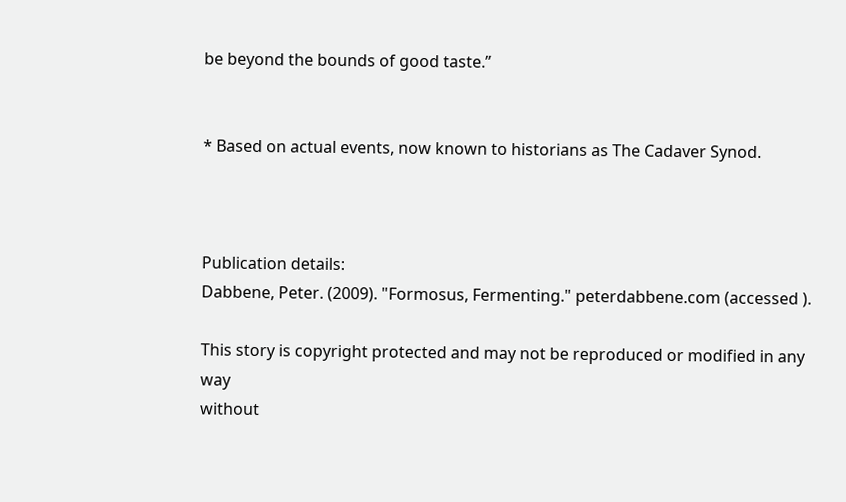be beyond the bounds of good taste.”


* Based on actual events, now known to historians as The Cadaver Synod.



Publication details:
Dabbene, Peter. (2009). "Formosus, Fermenting." peterdabbene.com (accessed ).

This story is copyright protected and may not be reproduced or modified in any way
without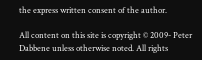the express written consent of the author.

All content on this site is copyright © 2009- Peter Dabbene unless otherwise noted. All rights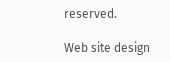reserved.

Web site design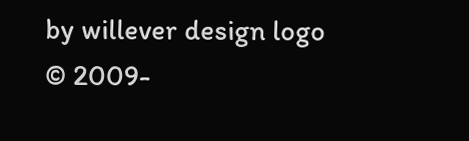by willever design logo © 2009-